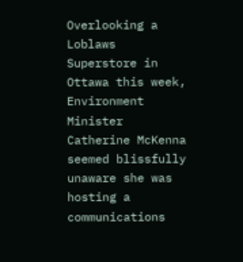Overlooking a Loblaws Superstore in Ottawa this week, Environment Minister Catherine McKenna seemed blissfully unaware she was hosting a communications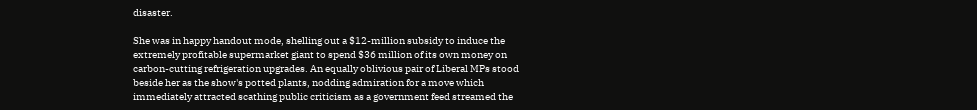disaster.

She was in happy handout mode, shelling out a $12-million subsidy to induce the extremely profitable supermarket giant to spend $36 million of its own money on carbon-cutting refrigeration upgrades. An equally oblivious pair of Liberal MPs stood beside her as the show's potted plants, nodding admiration for a move which immediately attracted scathing public criticism as a government feed streamed the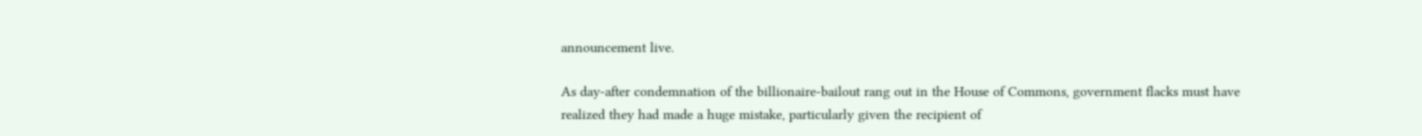announcement live.

As day-after condemnation of the billionaire-bailout rang out in the House of Commons, government flacks must have realized they had made a huge mistake, particularly given the recipient of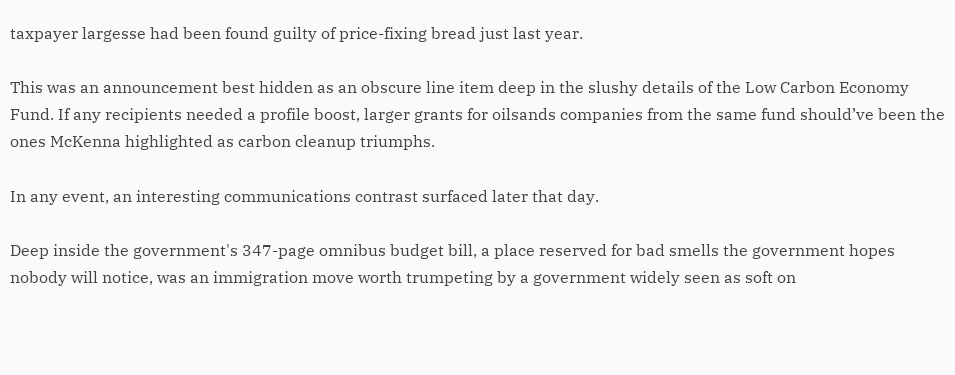taxpayer largesse had been found guilty of price-fixing bread just last year.

This was an announcement best hidden as an obscure line item deep in the slushy details of the Low Carbon Economy Fund. If any recipients needed a profile boost, larger grants for oilsands companies from the same fund should’ve been the ones McKenna highlighted as carbon cleanup triumphs.

In any event, an interesting communications contrast surfaced later that day.

Deep inside the government's 347-page omnibus budget bill, a place reserved for bad smells the government hopes nobody will notice, was an immigration move worth trumpeting by a government widely seen as soft on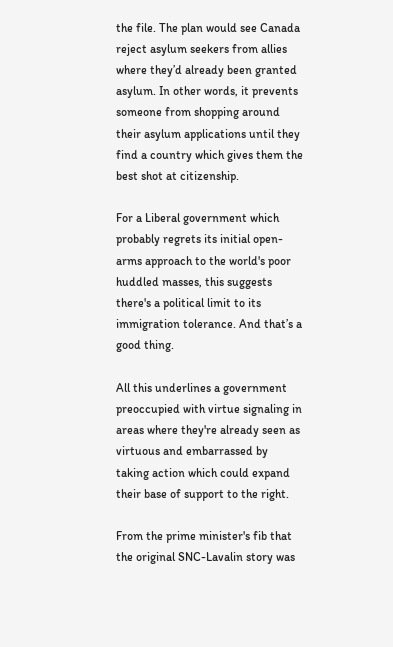the file. The plan would see Canada reject asylum seekers from allies where they’d already been granted asylum. In other words, it prevents someone from shopping around their asylum applications until they find a country which gives them the best shot at citizenship.

For a Liberal government which probably regrets its initial open-arms approach to the world's poor huddled masses, this suggests there's a political limit to its immigration tolerance. And that’s a good thing.

All this underlines a government preoccupied with virtue signaling in areas where they're already seen as virtuous and embarrassed by taking action which could expand their base of support to the right.

From the prime minister's fib that the original SNC-Lavalin story was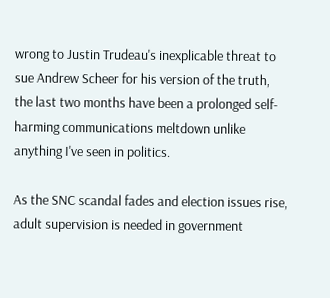wrong to Justin Trudeau's inexplicable threat to sue Andrew Scheer for his version of the truth, the last two months have been a prolonged self-harming communications meltdown unlike anything I've seen in politics.

As the SNC scandal fades and election issues rise, adult supervision is needed in government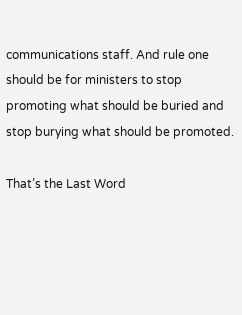communications staff. And rule one should be for ministers to stop promoting what should be buried and stop burying what should be promoted.

That’s the Last Word